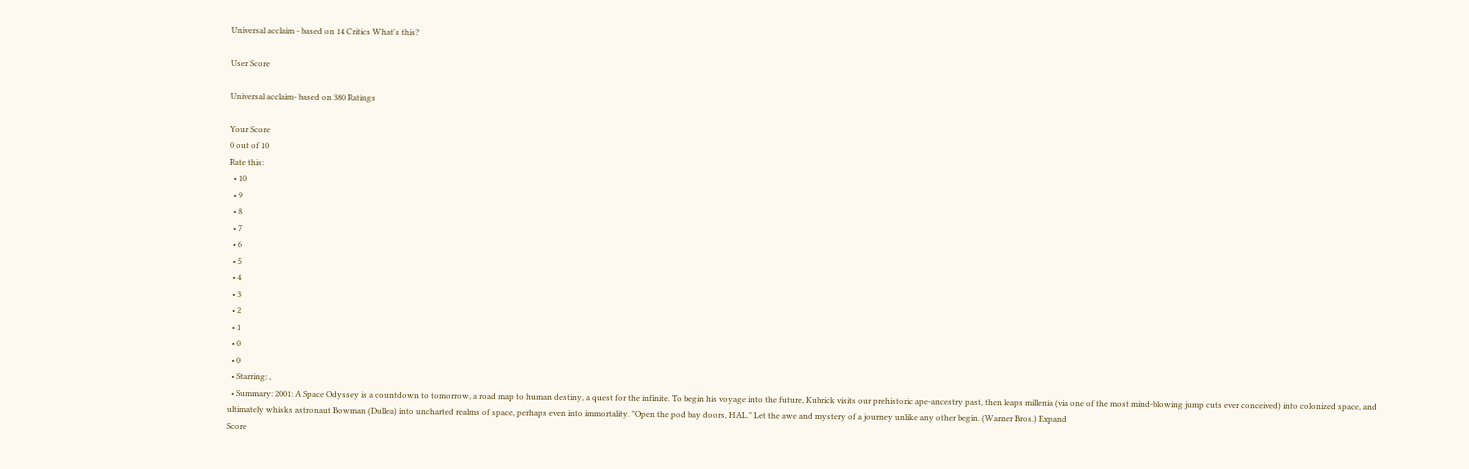Universal acclaim - based on 14 Critics What's this?

User Score

Universal acclaim- based on 380 Ratings

Your Score
0 out of 10
Rate this:
  • 10
  • 9
  • 8
  • 7
  • 6
  • 5
  • 4
  • 3
  • 2
  • 1
  • 0
  • 0
  • Starring: ,
  • Summary: 2001: A Space Odyssey is a countdown to tomorrow, a road map to human destiny, a quest for the infinite. To begin his voyage into the future, Kubrick visits our prehistoric ape-ancestry past, then leaps millenia (via one of the most mind-blowing jump cuts ever conceived) into colonized space, and ultimately whisks astronaut Bowman (Dullea) into uncharted realms of space, perhaps even into immortality. "Open the pod bay doors, HAL." Let the awe and mystery of a journey unlike any other begin. (Warner Bros.) Expand
Score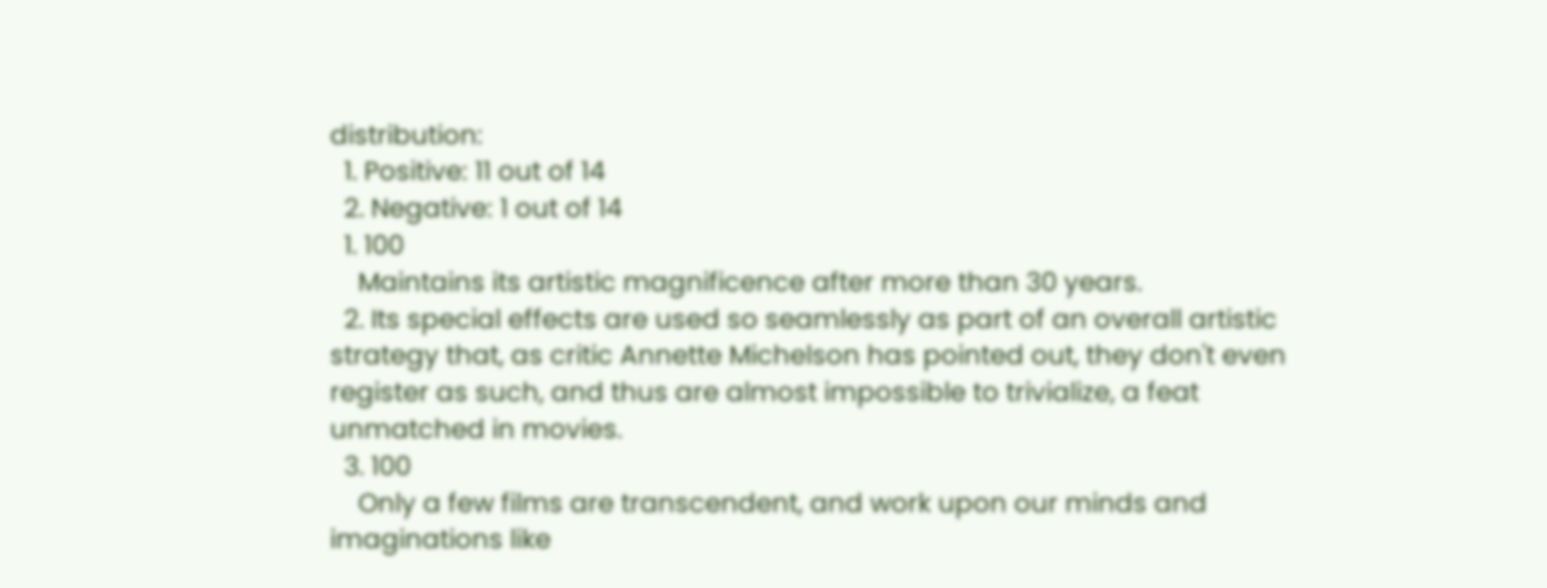distribution:
  1. Positive: 11 out of 14
  2. Negative: 1 out of 14
  1. 100
    Maintains its artistic magnificence after more than 30 years.
  2. Its special effects are used so seamlessly as part of an overall artistic strategy that, as critic Annette Michelson has pointed out, they don't even register as such, and thus are almost impossible to trivialize, a feat unmatched in movies.
  3. 100
    Only a few films are transcendent, and work upon our minds and imaginations like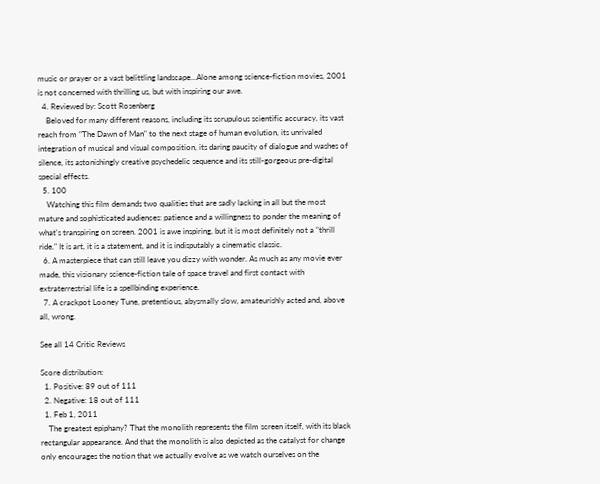music or prayer or a vast belittling landscape...Alone among science-fiction movies, 2001 is not concerned with thrilling us, but with inspiring our awe.
  4. Reviewed by: Scott Rosenberg
    Beloved for many different reasons, including its scrupulous scientific accuracy, its vast reach from "The Dawn of Man" to the next stage of human evolution, its unrivaled integration of musical and visual composition, its daring paucity of dialogue and washes of silence, its astonishingly creative psychedelic sequence and its still-gorgeous pre-digital special effects.
  5. 100
    Watching this film demands two qualities that are sadly lacking in all but the most mature and sophisticated audiences: patience and a willingness to ponder the meaning of what's transpiring on screen. 2001 is awe inspiring, but it is most definitely not a "thrill ride." It is art, it is a statement, and it is indisputably a cinematic classic.
  6. A masterpiece that can still leave you dizzy with wonder. As much as any movie ever made, this visionary science-fiction tale of space travel and first contact with extraterrestrial life is a spellbinding experience.
  7. A crackpot Looney Tune, pretentious, abysmally slow, amateurishly acted and, above all, wrong.

See all 14 Critic Reviews

Score distribution:
  1. Positive: 89 out of 111
  2. Negative: 18 out of 111
  1. Feb 1, 2011
    The greatest epiphany? That the monolith represents the film screen itself, with its black rectangular appearance. And that the monolith is also depicted as the catalyst for change only encourages the notion that we actually evolve as we watch ourselves on the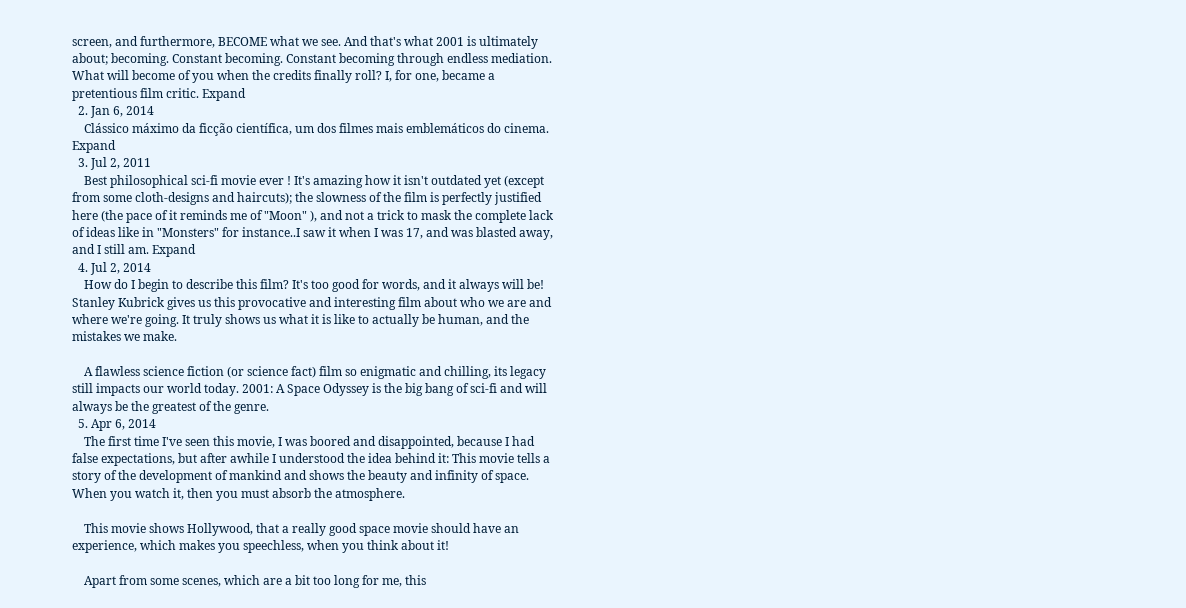screen, and furthermore, BECOME what we see. And that's what 2001 is ultimately about; becoming. Constant becoming. Constant becoming through endless mediation. What will become of you when the credits finally roll? I, for one, became a pretentious film critic. Expand
  2. Jan 6, 2014
    Clássico máximo da ficção científica, um dos filmes mais emblemáticos do cinema. Expand
  3. Jul 2, 2011
    Best philosophical sci-fi movie ever ! It's amazing how it isn't outdated yet (except from some cloth-designs and haircuts); the slowness of the film is perfectly justified here (the pace of it reminds me of "Moon" ), and not a trick to mask the complete lack of ideas like in "Monsters" for instance..I saw it when I was 17, and was blasted away, and I still am. Expand
  4. Jul 2, 2014
    How do I begin to describe this film? It's too good for words, and it always will be! Stanley Kubrick gives us this provocative and interesting film about who we are and where we're going. It truly shows us what it is like to actually be human, and the mistakes we make.

    A flawless science fiction (or science fact) film so enigmatic and chilling, its legacy still impacts our world today. 2001: A Space Odyssey is the big bang of sci-fi and will always be the greatest of the genre.
  5. Apr 6, 2014
    The first time I've seen this movie, I was boored and disappointed, because I had false expectations, but after awhile I understood the idea behind it: This movie tells a story of the development of mankind and shows the beauty and infinity of space. When you watch it, then you must absorb the atmosphere.

    This movie shows Hollywood, that a really good space movie should have an experience, which makes you speechless, when you think about it!

    Apart from some scenes, which are a bit too long for me, this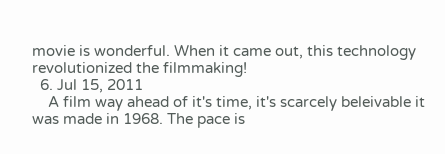movie is wonderful. When it came out, this technology revolutionized the filmmaking!
  6. Jul 15, 2011
    A film way ahead of it's time, it's scarcely beleivable it was made in 1968. The pace is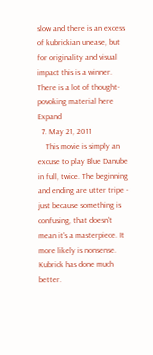slow and there is an excess of kubrickian unease, but for originality and visual impact this is a winner. There is a lot of thought-povoking material here Expand
  7. May 21, 2011
    This movie is simply an excuse to play Blue Danube in full, twice. The beginning and ending are utter tripe - just because something is confusing, that doesn't mean it's a masterpiece. It more likely is nonsense. Kubrick has done much better.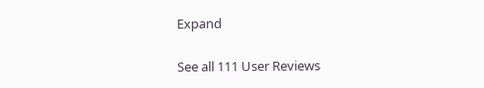Expand

See all 111 User Reviews